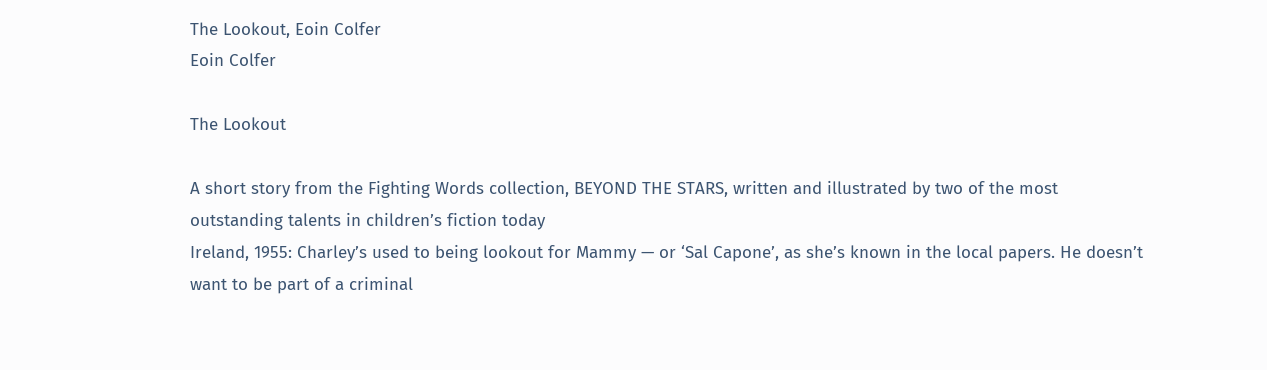The Lookout, Eoin Colfer
Eoin Colfer

The Lookout

A short story from the Fighting Words collection, BEYOND THE STARS, written and illustrated by two of the most outstanding talents in children’s fiction today
Ireland, 1955: Charley’s used to being lookout for Mammy — or ‘Sal Capone’, as she’s known in the local papers. He doesn’t want to be part of a criminal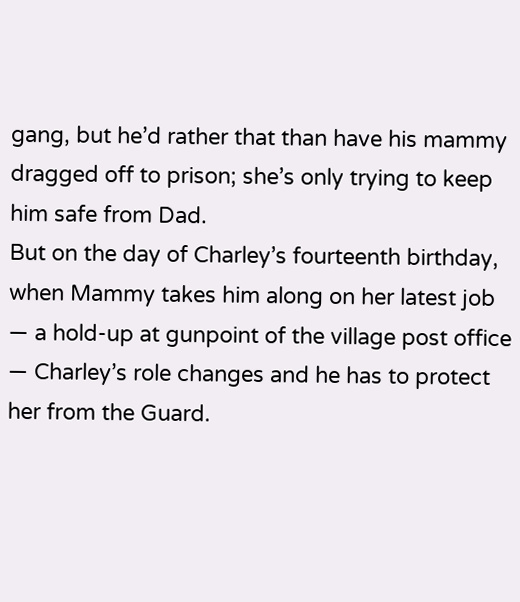gang, but he’d rather that than have his mammy dragged off to prison; she’s only trying to keep him safe from Dad.
But on the day of Charley’s fourteenth birthday, when Mammy takes him along on her latest job — a hold-up at gunpoint of the village post office — Charley’s role changes and he has to protect her from the Guard.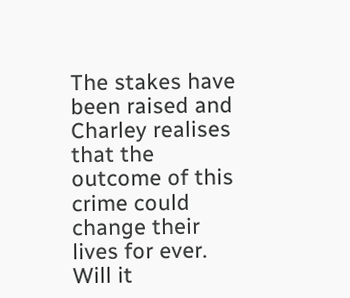The stakes have been raised and Charley realises that the outcome of this crime could change their lives for ever. Will it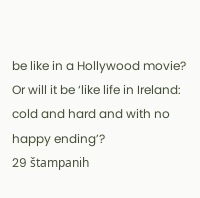be like in a Hollywood movie? Or will it be ‘like life in Ireland: cold and hard and with no happy ending’?
29 štampanih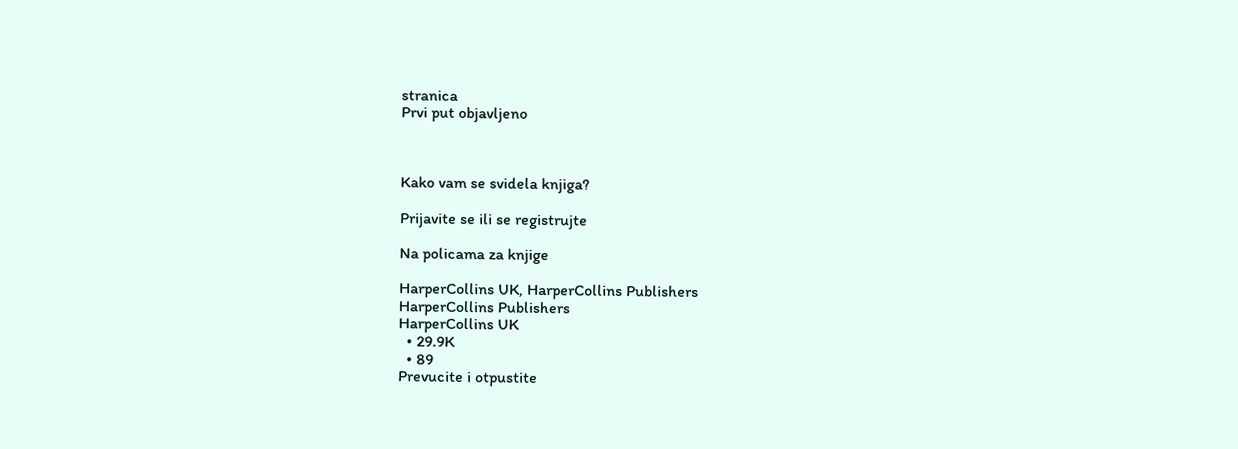stranica
Prvi put objavljeno



Kako vam se svidela knjiga?

Prijavite se ili se registrujte

Na policama za knjige

HarperCollins UK, HarperCollins Publishers
HarperCollins Publishers
HarperCollins UK
  • 29.9K
  • 89
Prevucite i otpustite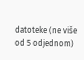datoteke (ne više od 5 odjednom)